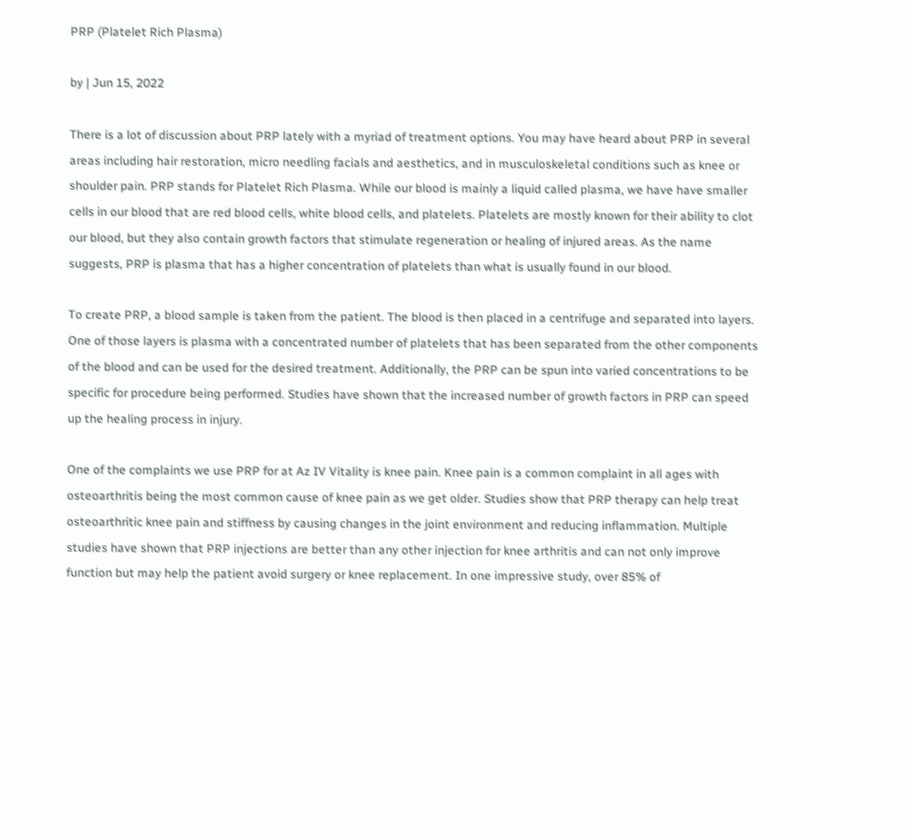PRP (Platelet Rich Plasma)

by | Jun 15, 2022

There is a lot of discussion about PRP lately with a myriad of treatment options. You may have heard about PRP in several areas including hair restoration, micro needling facials and aesthetics, and in musculoskeletal conditions such as knee or shoulder pain. PRP stands for Platelet Rich Plasma. While our blood is mainly a liquid called plasma, we have have smaller cells in our blood that are red blood cells, white blood cells, and platelets. Platelets are mostly known for their ability to clot our blood, but they also contain growth factors that stimulate regeneration or healing of injured areas. As the name suggests, PRP is plasma that has a higher concentration of platelets than what is usually found in our blood.

To create PRP, a blood sample is taken from the patient. The blood is then placed in a centrifuge and separated into layers. One of those layers is plasma with a concentrated number of platelets that has been separated from the other components of the blood and can be used for the desired treatment. Additionally, the PRP can be spun into varied concentrations to be specific for procedure being performed. Studies have shown that the increased number of growth factors in PRP can speed up the healing process in injury.

One of the complaints we use PRP for at Az IV Vitality is knee pain. Knee pain is a common complaint in all ages with osteoarthritis being the most common cause of knee pain as we get older. Studies show that PRP therapy can help treat osteoarthritic knee pain and stiffness by causing changes in the joint environment and reducing inflammation. Multiple studies have shown that PRP injections are better than any other injection for knee arthritis and can not only improve function but may help the patient avoid surgery or knee replacement. In one impressive study, over 85% of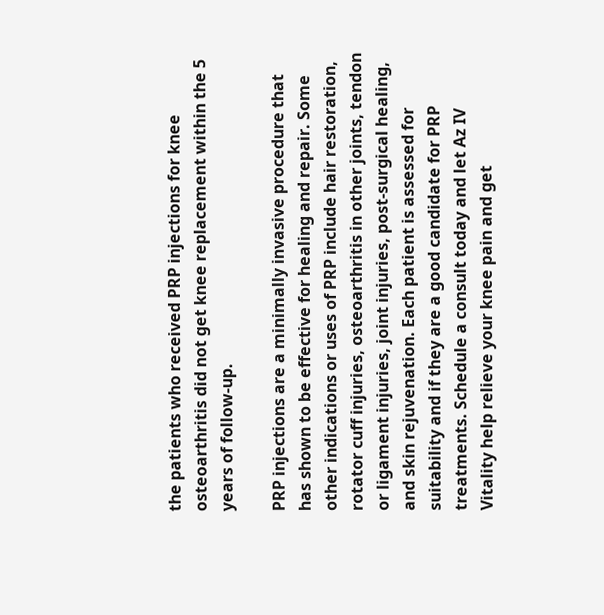the patients who received PRP injections for knee osteoarthritis did not get knee replacement within the 5 years of follow-up.

PRP injections are a minimally invasive procedure that has shown to be effective for healing and repair. Some other indications or uses of PRP include hair restoration, rotator cuff injuries, osteoarthritis in other joints, tendon or ligament injuries, joint injuries, post-surgical healing, and skin rejuvenation. Each patient is assessed for suitability and if they are a good candidate for PRP treatments. Schedule a consult today and let Az IV Vitality help relieve your knee pain and get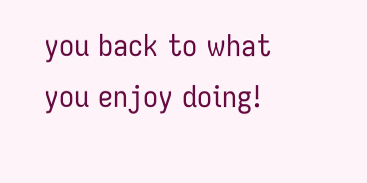you back to what you enjoy doing!